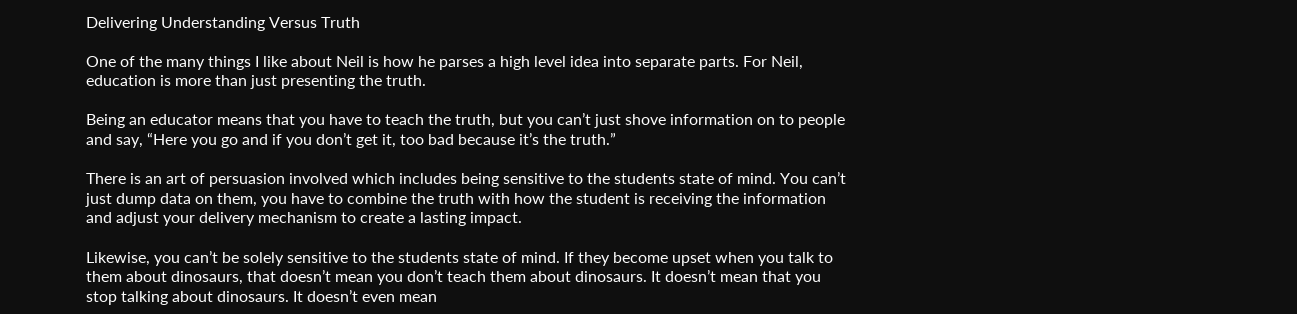Delivering Understanding Versus Truth

One of the many things I like about Neil is how he parses a high level idea into separate parts. For Neil, education is more than just presenting the truth.

Being an educator means that you have to teach the truth, but you can’t just shove information on to people and say, “Here you go and if you don’t get it, too bad because it’s the truth.”

There is an art of persuasion involved which includes being sensitive to the students state of mind. You can’t just dump data on them, you have to combine the truth with how the student is receiving the information and adjust your delivery mechanism to create a lasting impact.

Likewise, you can’t be solely sensitive to the students state of mind. If they become upset when you talk to them about dinosaurs, that doesn’t mean you don’t teach them about dinosaurs. It doesn’t mean that you stop talking about dinosaurs. It doesn’t even mean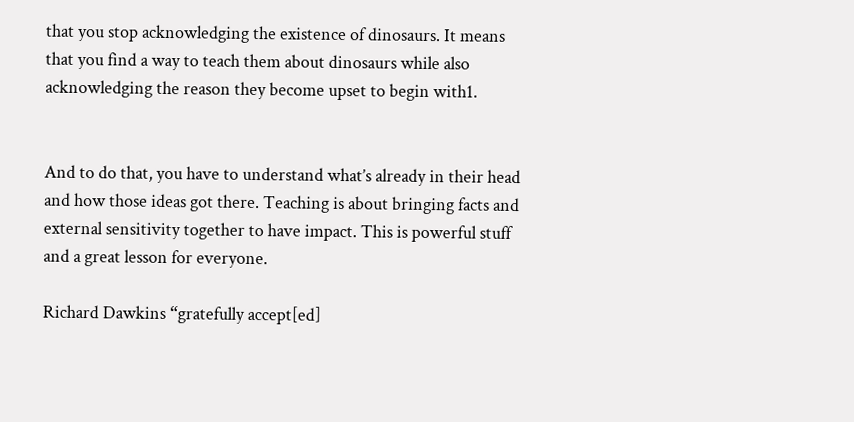that you stop acknowledging the existence of dinosaurs. It means that you find a way to teach them about dinosaurs while also acknowledging the reason they become upset to begin with1.


And to do that, you have to understand what’s already in their head and how those ideas got there. Teaching is about bringing facts and external sensitivity together to have impact. This is powerful stuff and a great lesson for everyone.

Richard Dawkins “gratefully accept[ed]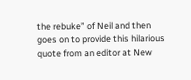the rebuke” of Neil and then goes on to provide this hilarious quote from an editor at New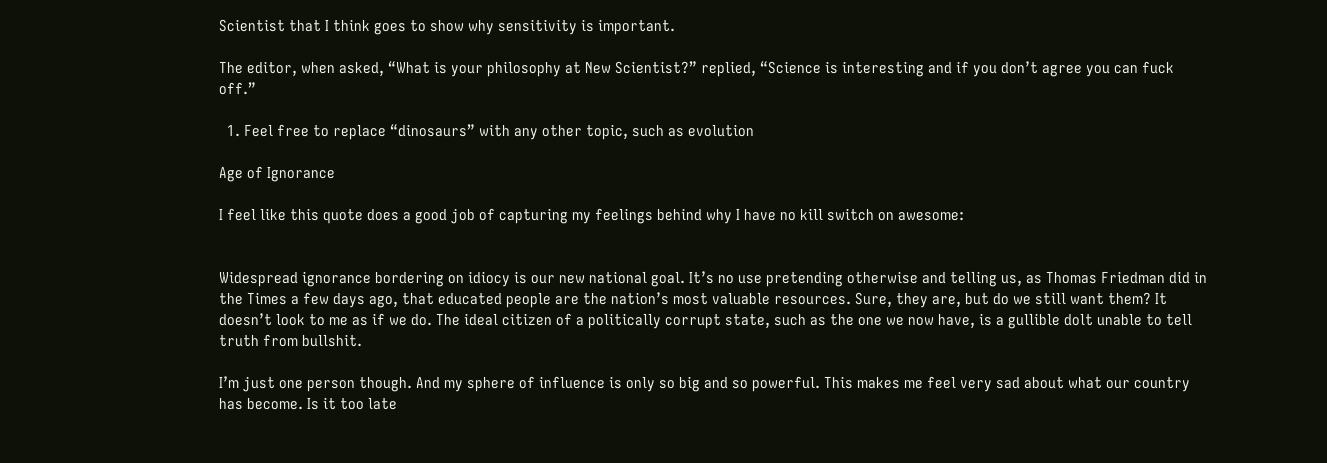Scientist that I think goes to show why sensitivity is important.

The editor, when asked, “What is your philosophy at New Scientist?” replied, “Science is interesting and if you don’t agree you can fuck off.”

  1. Feel free to replace “dinosaurs” with any other topic, such as evolution

Age of Ignorance

I feel like this quote does a good job of capturing my feelings behind why I have no kill switch on awesome:


Widespread ignorance bordering on idiocy is our new national goal. It’s no use pretending otherwise and telling us, as Thomas Friedman did in the Times a few days ago, that educated people are the nation’s most valuable resources. Sure, they are, but do we still want them? It doesn’t look to me as if we do. The ideal citizen of a politically corrupt state, such as the one we now have, is a gullible dolt unable to tell truth from bullshit.

I’m just one person though. And my sphere of influence is only so big and so powerful. This makes me feel very sad about what our country has become. Is it too late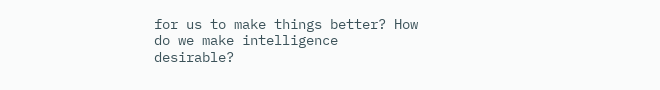for us to make things better? How do we make intelligence desirable?